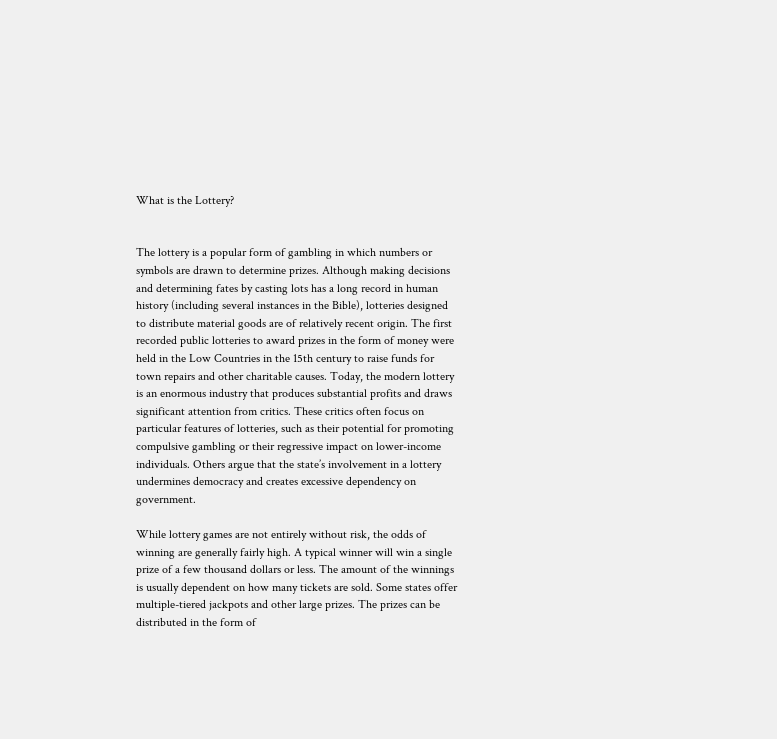What is the Lottery?


The lottery is a popular form of gambling in which numbers or symbols are drawn to determine prizes. Although making decisions and determining fates by casting lots has a long record in human history (including several instances in the Bible), lotteries designed to distribute material goods are of relatively recent origin. The first recorded public lotteries to award prizes in the form of money were held in the Low Countries in the 15th century to raise funds for town repairs and other charitable causes. Today, the modern lottery is an enormous industry that produces substantial profits and draws significant attention from critics. These critics often focus on particular features of lotteries, such as their potential for promoting compulsive gambling or their regressive impact on lower-income individuals. Others argue that the state’s involvement in a lottery undermines democracy and creates excessive dependency on government.

While lottery games are not entirely without risk, the odds of winning are generally fairly high. A typical winner will win a single prize of a few thousand dollars or less. The amount of the winnings is usually dependent on how many tickets are sold. Some states offer multiple-tiered jackpots and other large prizes. The prizes can be distributed in the form of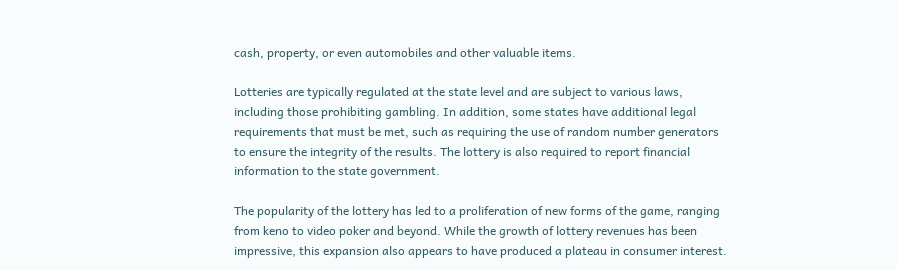cash, property, or even automobiles and other valuable items.

Lotteries are typically regulated at the state level and are subject to various laws, including those prohibiting gambling. In addition, some states have additional legal requirements that must be met, such as requiring the use of random number generators to ensure the integrity of the results. The lottery is also required to report financial information to the state government.

The popularity of the lottery has led to a proliferation of new forms of the game, ranging from keno to video poker and beyond. While the growth of lottery revenues has been impressive, this expansion also appears to have produced a plateau in consumer interest.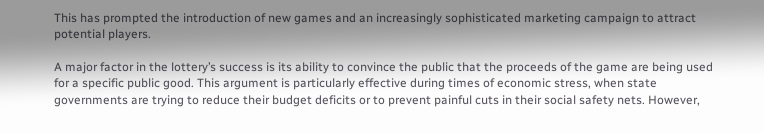This has prompted the introduction of new games and an increasingly sophisticated marketing campaign to attract potential players.

A major factor in the lottery’s success is its ability to convince the public that the proceeds of the game are being used for a specific public good. This argument is particularly effective during times of economic stress, when state governments are trying to reduce their budget deficits or to prevent painful cuts in their social safety nets. However,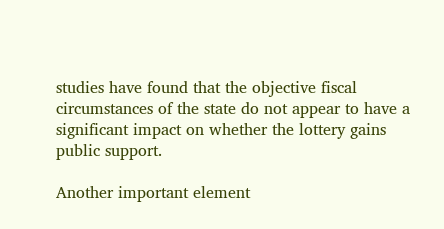studies have found that the objective fiscal circumstances of the state do not appear to have a significant impact on whether the lottery gains public support.

Another important element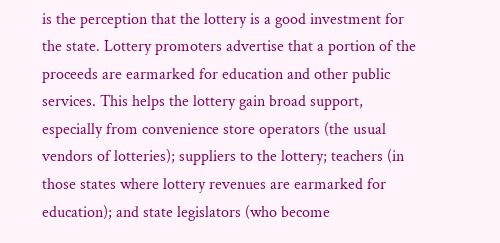is the perception that the lottery is a good investment for the state. Lottery promoters advertise that a portion of the proceeds are earmarked for education and other public services. This helps the lottery gain broad support, especially from convenience store operators (the usual vendors of lotteries); suppliers to the lottery; teachers (in those states where lottery revenues are earmarked for education); and state legislators (who become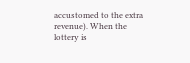accustomed to the extra revenue). When the lottery is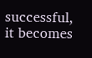successful, it becomes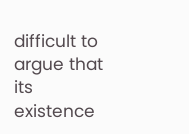difficult to argue that its existence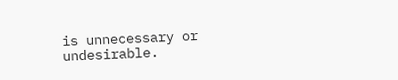is unnecessary or undesirable.